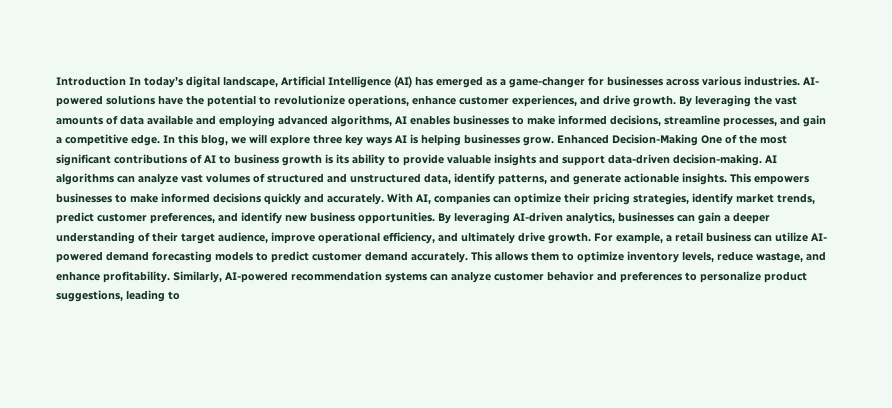Introduction In today’s digital landscape, Artificial Intelligence (AI) has emerged as a game-changer for businesses across various industries. AI-powered solutions have the potential to revolutionize operations, enhance customer experiences, and drive growth. By leveraging the vast amounts of data available and employing advanced algorithms, AI enables businesses to make informed decisions, streamline processes, and gain a competitive edge. In this blog, we will explore three key ways AI is helping businesses grow. Enhanced Decision-Making One of the most significant contributions of AI to business growth is its ability to provide valuable insights and support data-driven decision-making. AI algorithms can analyze vast volumes of structured and unstructured data, identify patterns, and generate actionable insights. This empowers businesses to make informed decisions quickly and accurately. With AI, companies can optimize their pricing strategies, identify market trends, predict customer preferences, and identify new business opportunities. By leveraging AI-driven analytics, businesses can gain a deeper understanding of their target audience, improve operational efficiency, and ultimately drive growth. For example, a retail business can utilize AI-powered demand forecasting models to predict customer demand accurately. This allows them to optimize inventory levels, reduce wastage, and enhance profitability. Similarly, AI-powered recommendation systems can analyze customer behavior and preferences to personalize product suggestions, leading to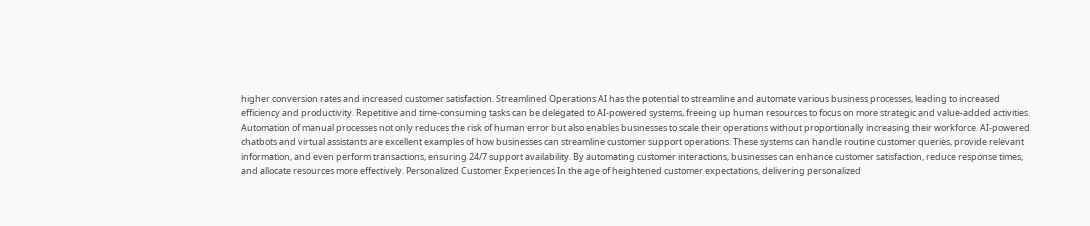higher conversion rates and increased customer satisfaction. Streamlined Operations AI has the potential to streamline and automate various business processes, leading to increased efficiency and productivity. Repetitive and time-consuming tasks can be delegated to AI-powered systems, freeing up human resources to focus on more strategic and value-added activities. Automation of manual processes not only reduces the risk of human error but also enables businesses to scale their operations without proportionally increasing their workforce. AI-powered chatbots and virtual assistants are excellent examples of how businesses can streamline customer support operations. These systems can handle routine customer queries, provide relevant information, and even perform transactions, ensuring 24/7 support availability. By automating customer interactions, businesses can enhance customer satisfaction, reduce response times, and allocate resources more effectively. Personalized Customer Experiences In the age of heightened customer expectations, delivering personalized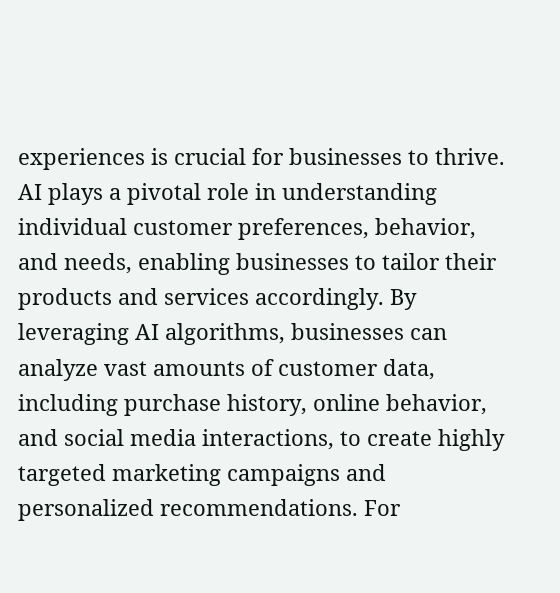experiences is crucial for businesses to thrive. AI plays a pivotal role in understanding individual customer preferences, behavior, and needs, enabling businesses to tailor their products and services accordingly. By leveraging AI algorithms, businesses can analyze vast amounts of customer data, including purchase history, online behavior, and social media interactions, to create highly targeted marketing campaigns and personalized recommendations. For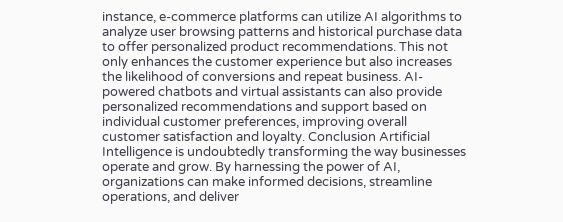instance, e-commerce platforms can utilize AI algorithms to analyze user browsing patterns and historical purchase data to offer personalized product recommendations. This not only enhances the customer experience but also increases the likelihood of conversions and repeat business. AI-powered chatbots and virtual assistants can also provide personalized recommendations and support based on individual customer preferences, improving overall customer satisfaction and loyalty. Conclusion Artificial Intelligence is undoubtedly transforming the way businesses operate and grow. By harnessing the power of AI, organizations can make informed decisions, streamline operations, and deliver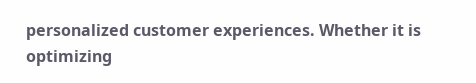personalized customer experiences. Whether it is optimizing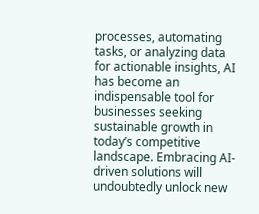processes, automating tasks, or analyzing data for actionable insights, AI has become an indispensable tool for businesses seeking sustainable growth in today’s competitive landscape. Embracing AI-driven solutions will undoubtedly unlock new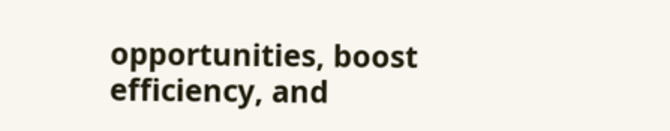opportunities, boost efficiency, and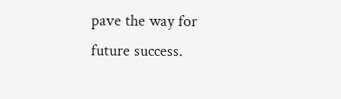pave the way for future success.